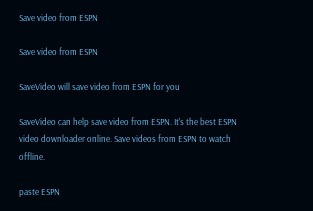Save video from ESPN

Save video from ESPN

SaveVideo will save video from ESPN for you

SaveVideo can help save video from ESPN. It's the best ESPN video downloader online. Save videos from ESPN to watch offline.

paste ESPN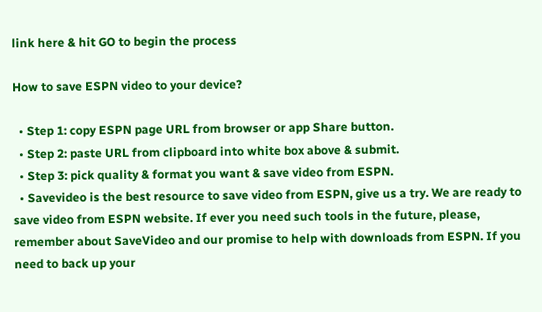link here & hit GO to begin the process

How to save ESPN video to your device?

  • Step 1: copy ESPN page URL from browser or app Share button.
  • Step 2: paste URL from clipboard into white box above & submit.
  • Step 3: pick quality & format you want & save video from ESPN.
  • Savevideo is the best resource to save video from ESPN, give us a try. We are ready to save video from ESPN website. If ever you need such tools in the future, please, remember about SaveVideo and our promise to help with downloads from ESPN. If you need to back up your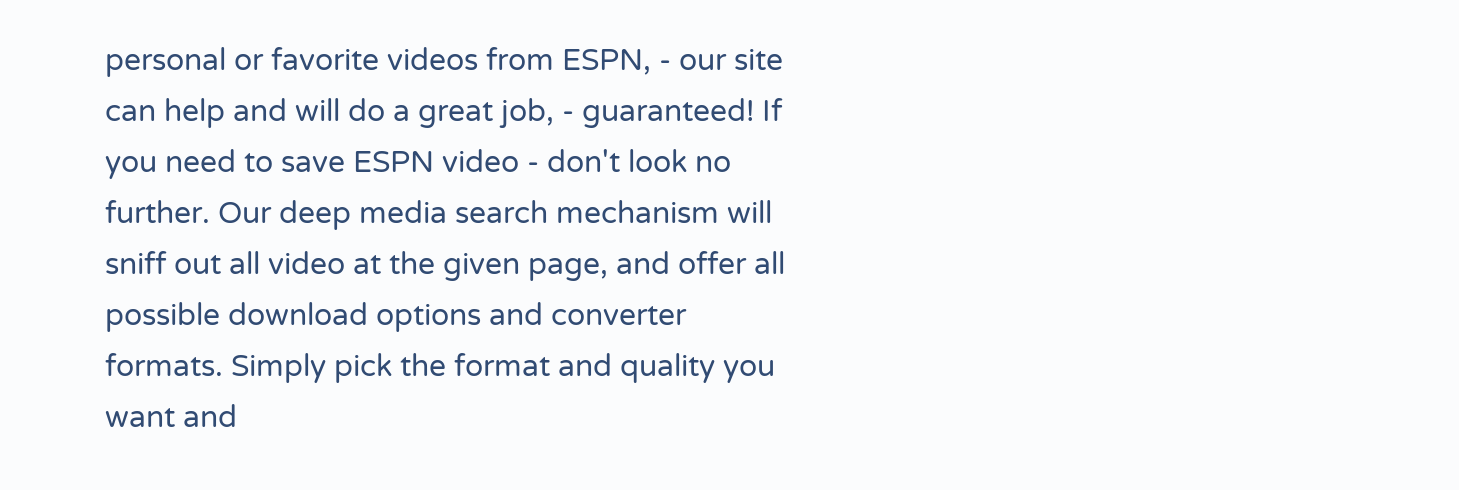personal or favorite videos from ESPN, - our site can help and will do a great job, - guaranteed! If you need to save ESPN video - don't look no further. Our deep media search mechanism will sniff out all video at the given page, and offer all possible download options and converter formats. Simply pick the format and quality you want and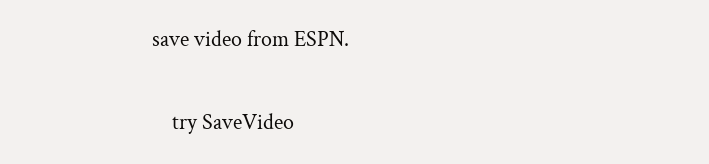save video from ESPN.

    try SaveVideo